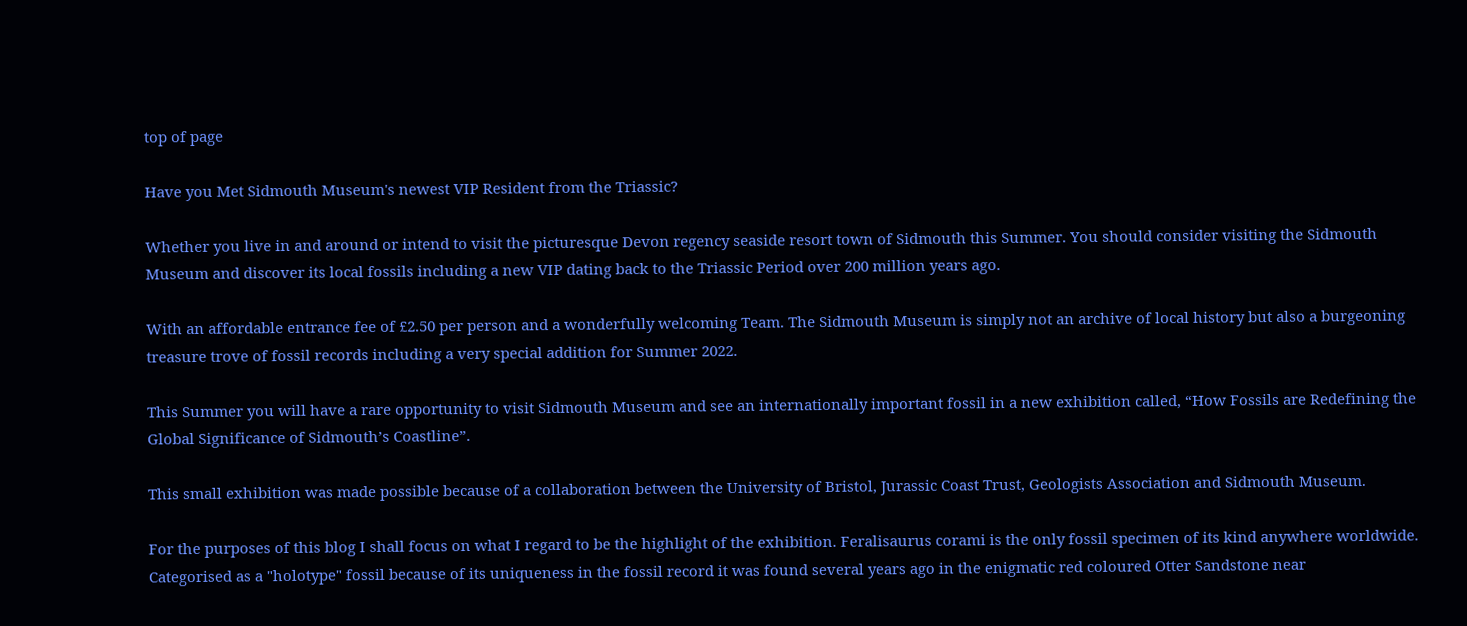top of page

Have you Met Sidmouth Museum's newest VIP Resident from the Triassic?

Whether you live in and around or intend to visit the picturesque Devon regency seaside resort town of Sidmouth this Summer. You should consider visiting the Sidmouth Museum and discover its local fossils including a new VIP dating back to the Triassic Period over 200 million years ago.

With an affordable entrance fee of £2.50 per person and a wonderfully welcoming Team. The Sidmouth Museum is simply not an archive of local history but also a burgeoning treasure trove of fossil records including a very special addition for Summer 2022.

This Summer you will have a rare opportunity to visit Sidmouth Museum and see an internationally important fossil in a new exhibition called, “How Fossils are Redefining the Global Significance of Sidmouth’s Coastline”.

This small exhibition was made possible because of a collaboration between the University of Bristol, Jurassic Coast Trust, Geologists Association and Sidmouth Museum.

For the purposes of this blog I shall focus on what I regard to be the highlight of the exhibition. Feralisaurus corami is the only fossil specimen of its kind anywhere worldwide. Categorised as a "holotype" fossil because of its uniqueness in the fossil record it was found several years ago in the enigmatic red coloured Otter Sandstone near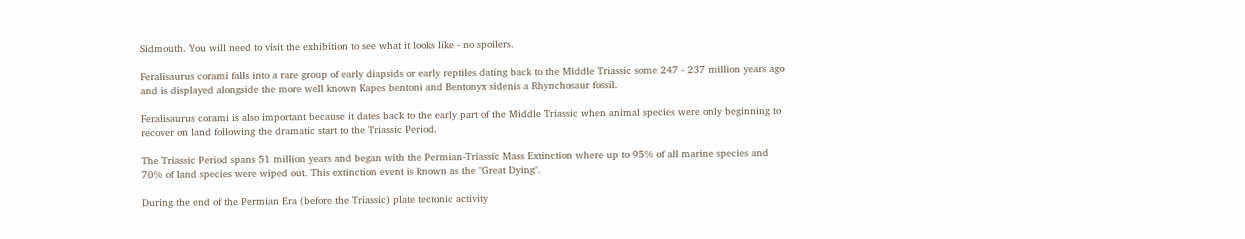Sidmouth. You will need to visit the exhibition to see what it looks like - no spoilers.

Feralisaurus corami falls into a rare group of early diapsids or early reptiles dating back to the Middle Triassic some 247 - 237 million years ago and is displayed alongside the more well known Kapes bentoni and Bentonyx sidenis a Rhynchosaur fossil.

Feralisaurus corami is also important because it dates back to the early part of the Middle Triassic when animal species were only beginning to recover on land following the dramatic start to the Triassic Period.

The Triassic Period spans 51 million years and began with the Permian-Triassic Mass Extinction where up to 95% of all marine species and 70% of land species were wiped out. This extinction event is known as the "Great Dying".

During the end of the Permian Era (before the Triassic) plate tectonic activity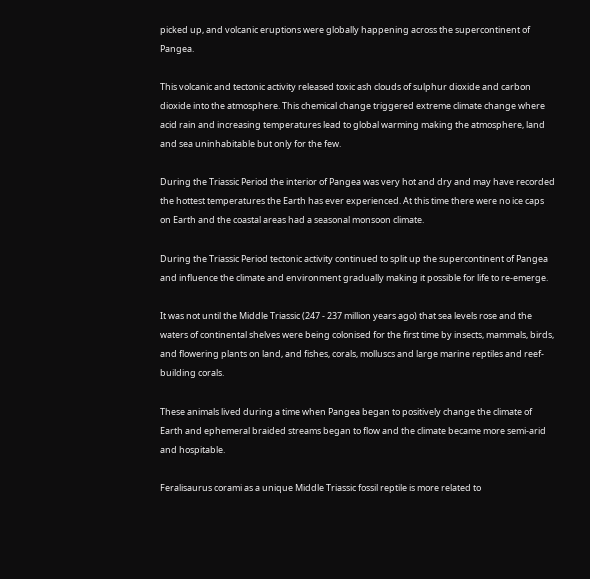picked up, and volcanic eruptions were globally happening across the supercontinent of Pangea.

This volcanic and tectonic activity released toxic ash clouds of sulphur dioxide and carbon dioxide into the atmosphere. This chemical change triggered extreme climate change where acid rain and increasing temperatures lead to global warming making the atmosphere, land and sea uninhabitable but only for the few.

During the Triassic Period the interior of Pangea was very hot and dry and may have recorded the hottest temperatures the Earth has ever experienced. At this time there were no ice caps on Earth and the coastal areas had a seasonal monsoon climate.

During the Triassic Period tectonic activity continued to split up the supercontinent of Pangea and influence the climate and environment gradually making it possible for life to re-emerge.

It was not until the Middle Triassic (247 - 237 million years ago) that sea levels rose and the waters of continental shelves were being colonised for the first time by insects, mammals, birds, and flowering plants on land, and fishes, corals, molluscs and large marine reptiles and reef-building corals.

These animals lived during a time when Pangea began to positively change the climate of Earth and ephemeral braided streams began to flow and the climate became more semi-arid and hospitable.

Feralisaurus corami as a unique Middle Triassic fossil reptile is more related to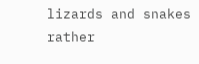lizards and snakes rather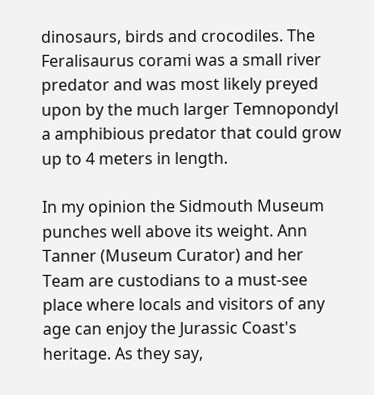dinosaurs, birds and crocodiles. The Feralisaurus corami was a small river predator and was most likely preyed upon by the much larger Temnopondyl a amphibious predator that could grow up to 4 meters in length.

In my opinion the Sidmouth Museum punches well above its weight. Ann Tanner (Museum Curator) and her Team are custodians to a must-see place where locals and visitors of any age can enjoy the Jurassic Coast's heritage. As they say,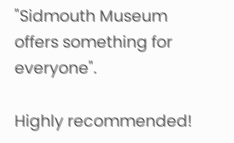"Sidmouth Museum offers something for everyone".

Highly recommended!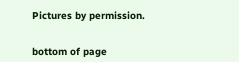Pictures by permission.


bottom of page